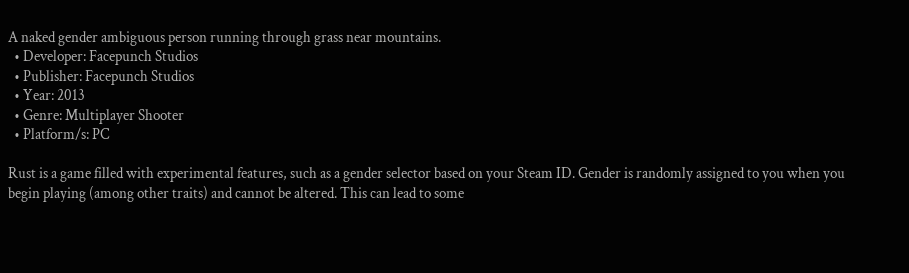A naked gender ambiguous person running through grass near mountains.
  • Developer: Facepunch Studios
  • Publisher: Facepunch Studios
  • Year: 2013
  • Genre: Multiplayer Shooter
  • Platform/s: PC

Rust is a game filled with experimental features, such as a gender selector based on your Steam ID. Gender is randomly assigned to you when you begin playing (among other traits) and cannot be altered. This can lead to some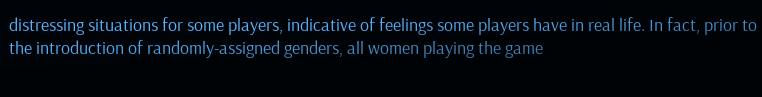distressing situations for some players, indicative of feelings some players have in real life. In fact, prior to the introduction of randomly-assigned genders, all women playing the game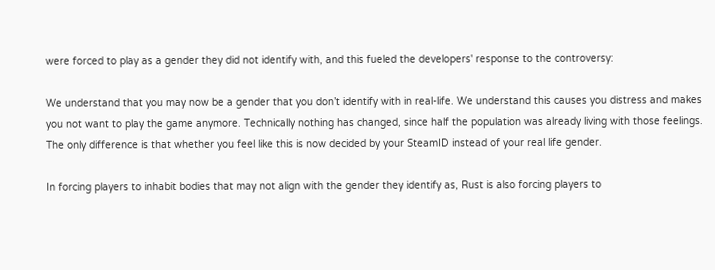were forced to play as a gender they did not identify with, and this fueled the developers' response to the controversy:

We understand that you may now be a gender that you don’t identify with in real-life. We understand this causes you distress and makes you not want to play the game anymore. Technically nothing has changed, since half the population was already living with those feelings. The only difference is that whether you feel like this is now decided by your SteamID instead of your real life gender.

In forcing players to inhabit bodies that may not align with the gender they identify as, Rust is also forcing players to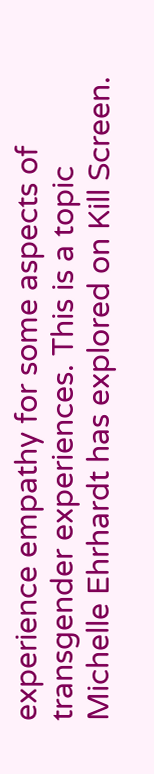experience empathy for some aspects of transgender experiences. This is a topic Michelle Ehrhardt has explored on Kill Screen.